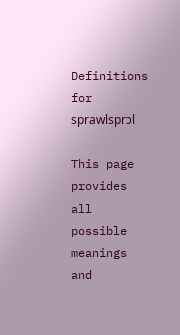Definitions for sprawlsprɔl

This page provides all possible meanings and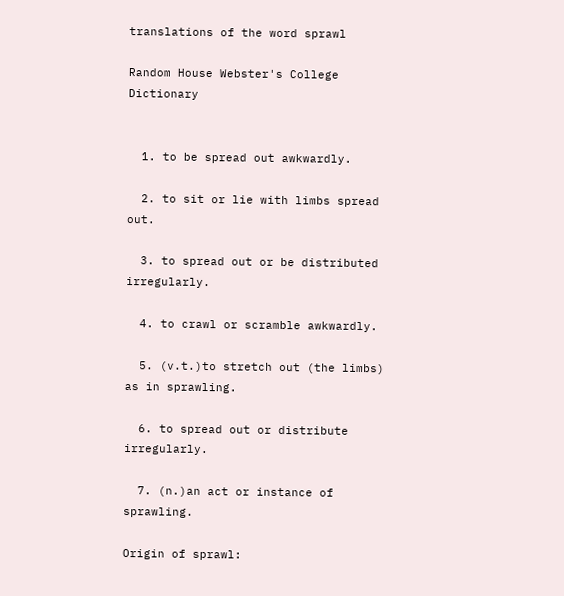translations of the word sprawl

Random House Webster's College Dictionary


  1. to be spread out awkwardly.

  2. to sit or lie with limbs spread out.

  3. to spread out or be distributed irregularly.

  4. to crawl or scramble awkwardly.

  5. (v.t.)to stretch out (the limbs) as in sprawling.

  6. to spread out or distribute irregularly.

  7. (n.)an act or instance of sprawling.

Origin of sprawl: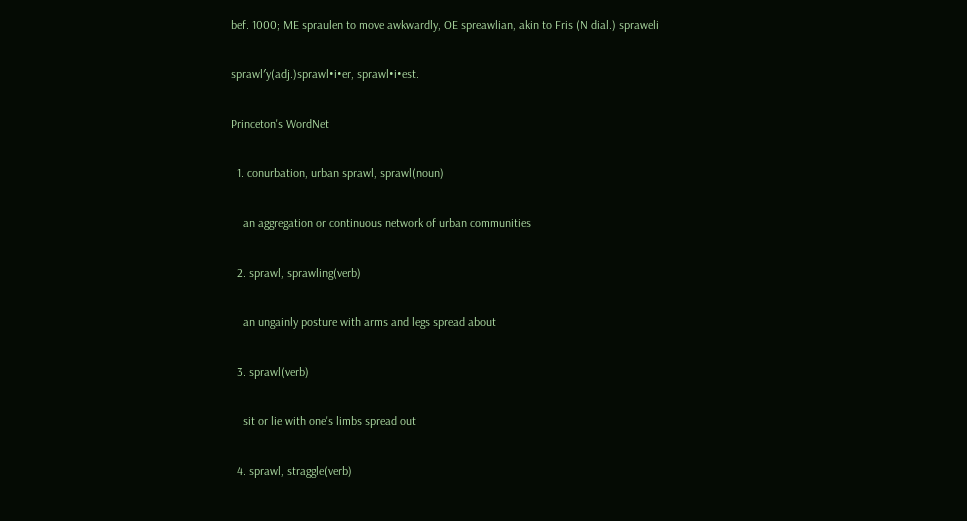bef. 1000; ME spraulen to move awkwardly, OE spreawlian, akin to Fris (N dial.) spraweli

sprawl′y(adj.)sprawl•i•er, sprawl•i•est.

Princeton's WordNet

  1. conurbation, urban sprawl, sprawl(noun)

    an aggregation or continuous network of urban communities

  2. sprawl, sprawling(verb)

    an ungainly posture with arms and legs spread about

  3. sprawl(verb)

    sit or lie with one's limbs spread out

  4. sprawl, straggle(verb)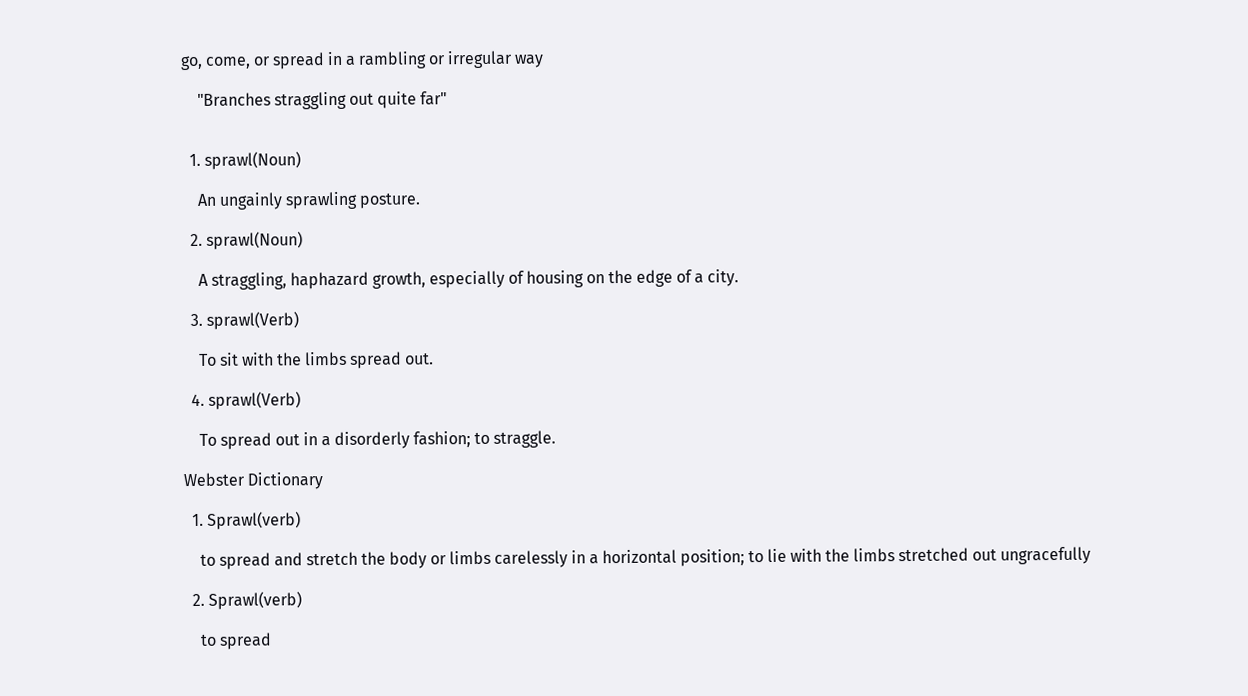go, come, or spread in a rambling or irregular way

    "Branches straggling out quite far"


  1. sprawl(Noun)

    An ungainly sprawling posture.

  2. sprawl(Noun)

    A straggling, haphazard growth, especially of housing on the edge of a city.

  3. sprawl(Verb)

    To sit with the limbs spread out.

  4. sprawl(Verb)

    To spread out in a disorderly fashion; to straggle.

Webster Dictionary

  1. Sprawl(verb)

    to spread and stretch the body or limbs carelessly in a horizontal position; to lie with the limbs stretched out ungracefully

  2. Sprawl(verb)

    to spread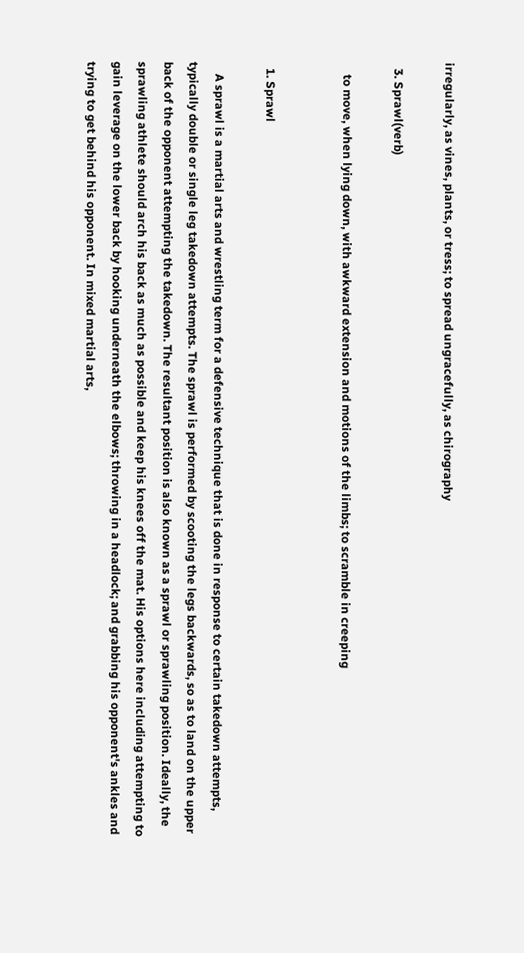irregularly, as vines, plants, or tress; to spread ungracefully, as chirography

  3. Sprawl(verb)

    to move, when lying down, with awkward extension and motions of the limbs; to scramble in creeping


  1. Sprawl

    A sprawl is a martial arts and wrestling term for a defensive technique that is done in response to certain takedown attempts, typically double or single leg takedown attempts. The sprawl is performed by scooting the legs backwards, so as to land on the upper back of the opponent attempting the takedown. The resultant position is also known as a sprawl or sprawling position. Ideally, the sprawling athlete should arch his back as much as possible and keep his knees off the mat. His options here including attempting to gain leverage on the lower back by hooking underneath the elbows; throwing in a headlock; and grabbing his opponent's ankles and trying to get behind his opponent. In mixed martial arts,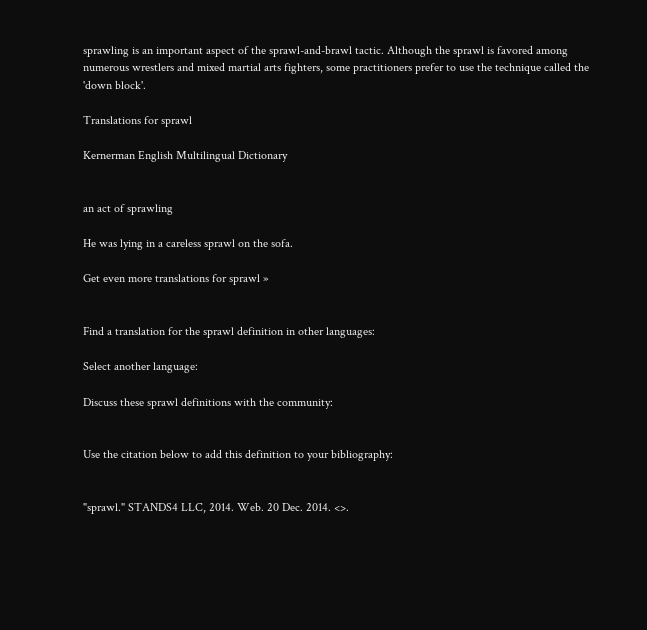sprawling is an important aspect of the sprawl-and-brawl tactic. Although the sprawl is favored among numerous wrestlers and mixed martial arts fighters, some practitioners prefer to use the technique called the 'down block'.

Translations for sprawl

Kernerman English Multilingual Dictionary


an act of sprawling

He was lying in a careless sprawl on the sofa.

Get even more translations for sprawl »


Find a translation for the sprawl definition in other languages:

Select another language:

Discuss these sprawl definitions with the community:


Use the citation below to add this definition to your bibliography:


"sprawl." STANDS4 LLC, 2014. Web. 20 Dec. 2014. <>.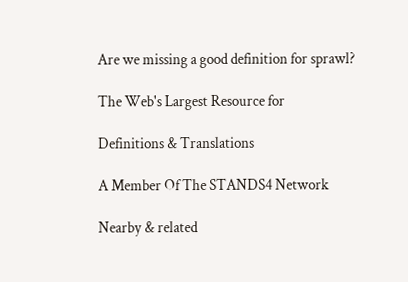Are we missing a good definition for sprawl?

The Web's Largest Resource for

Definitions & Translations

A Member Of The STANDS4 Network

Nearby & related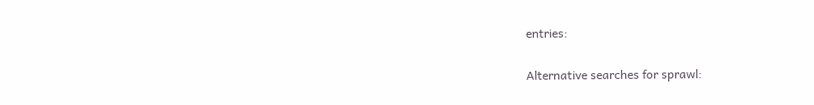entries:

Alternative searches for sprawl: